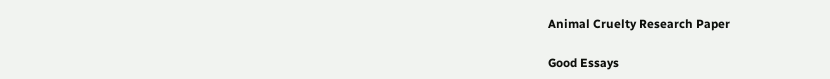Animal Cruelty Research Paper

Good Essays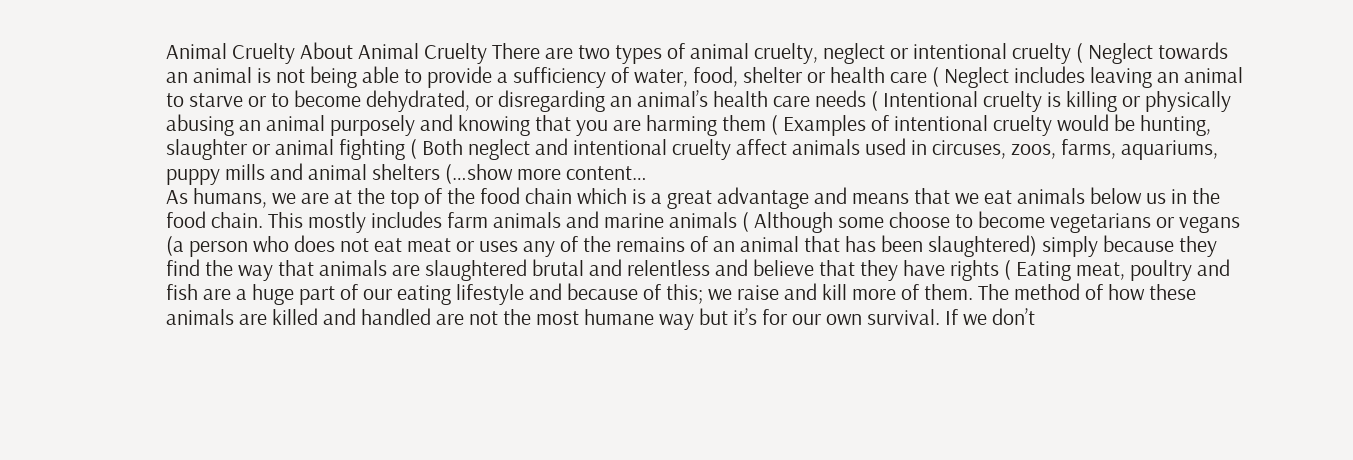Animal Cruelty About Animal Cruelty There are two types of animal cruelty, neglect or intentional cruelty ( Neglect towards an animal is not being able to provide a sufficiency of water, food, shelter or health care ( Neglect includes leaving an animal to starve or to become dehydrated, or disregarding an animal’s health care needs ( Intentional cruelty is killing or physically abusing an animal purposely and knowing that you are harming them ( Examples of intentional cruelty would be hunting, slaughter or animal fighting ( Both neglect and intentional cruelty affect animals used in circuses, zoos, farms, aquariums, puppy mills and animal shelters (…show more content…
As humans, we are at the top of the food chain which is a great advantage and means that we eat animals below us in the food chain. This mostly includes farm animals and marine animals ( Although some choose to become vegetarians or vegans (a person who does not eat meat or uses any of the remains of an animal that has been slaughtered) simply because they find the way that animals are slaughtered brutal and relentless and believe that they have rights ( Eating meat, poultry and fish are a huge part of our eating lifestyle and because of this; we raise and kill more of them. The method of how these animals are killed and handled are not the most humane way but it’s for our own survival. If we don’t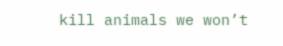kill animals we won’t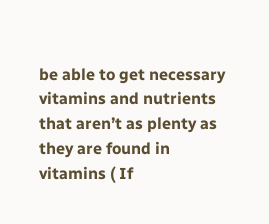be able to get necessary vitamins and nutrients that aren’t as plenty as they are found in vitamins ( If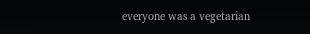everyone was a vegetarian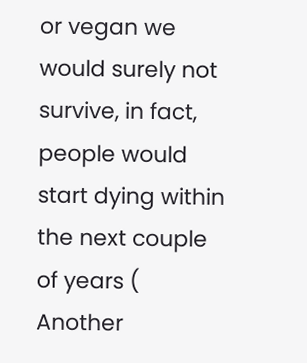or vegan we would surely not survive, in fact, people would start dying within the next couple of years ( Another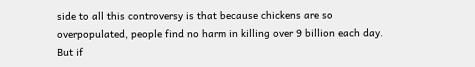side to all this controversy is that because chickens are so overpopulated, people find no harm in killing over 9 billion each day. But if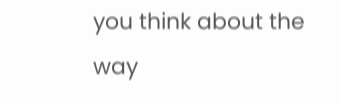you think about the way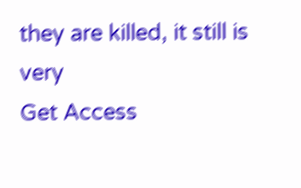they are killed, it still is very
Get Access